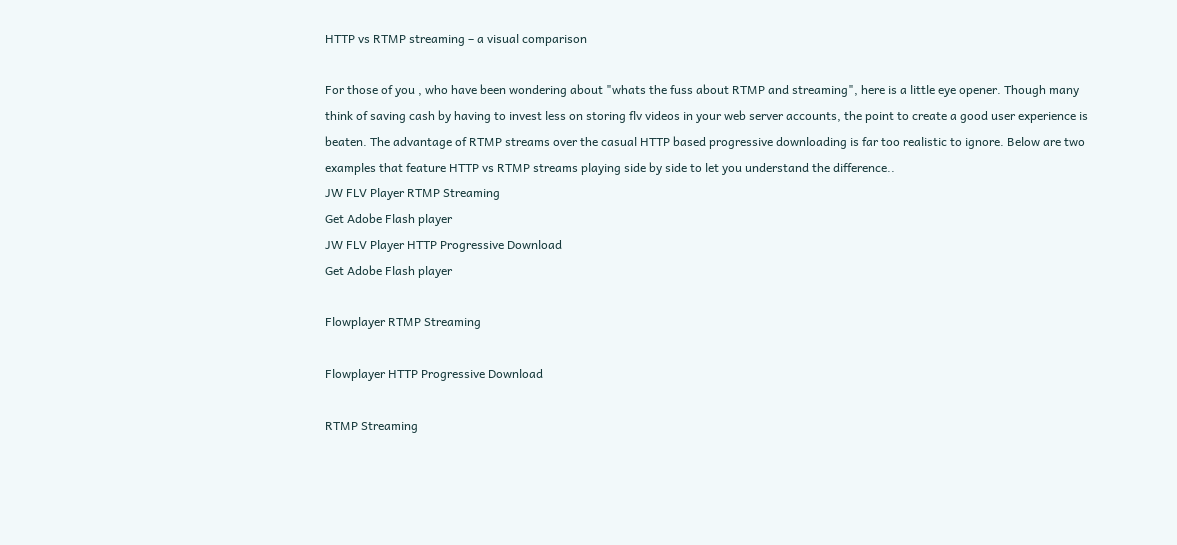HTTP vs RTMP streaming – a visual comparison

For those of you , who have been wondering about "whats the fuss about RTMP and streaming", here is a little eye opener. Though many think of saving cash by having to invest less on storing flv videos in your web server accounts, the point to create a good user experience is beaten. The advantage of RTMP streams over the casual HTTP based progressive downloading is far too realistic to ignore. Below are two examples that feature HTTP vs RTMP streams playing side by side to let you understand the difference..
JW FLV Player RTMP Streaming
Get Adobe Flash player
JW FLV Player HTTP Progressive Download
Get Adobe Flash player

Flowplayer RTMP Streaming

Flowplayer HTTP Progressive Download

RTMP Streaming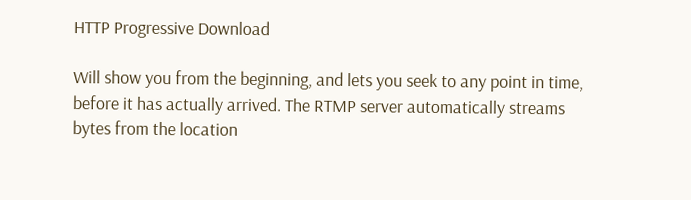HTTP Progressive Download

Will show you from the beginning, and lets you seek to any point in time, before it has actually arrived. The RTMP server automatically streams bytes from the location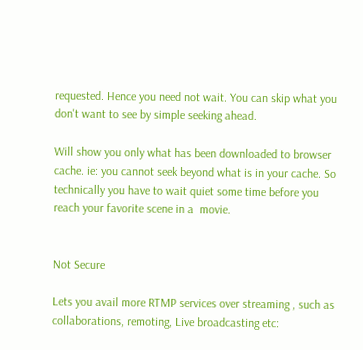requested. Hence you need not wait. You can skip what you don't want to see by simple seeking ahead.

Will show you only what has been downloaded to browser cache. ie: you cannot seek beyond what is in your cache. So technically you have to wait quiet some time before you reach your favorite scene in a  movie.


Not Secure

Lets you avail more RTMP services over streaming , such as collaborations, remoting, Live broadcasting etc: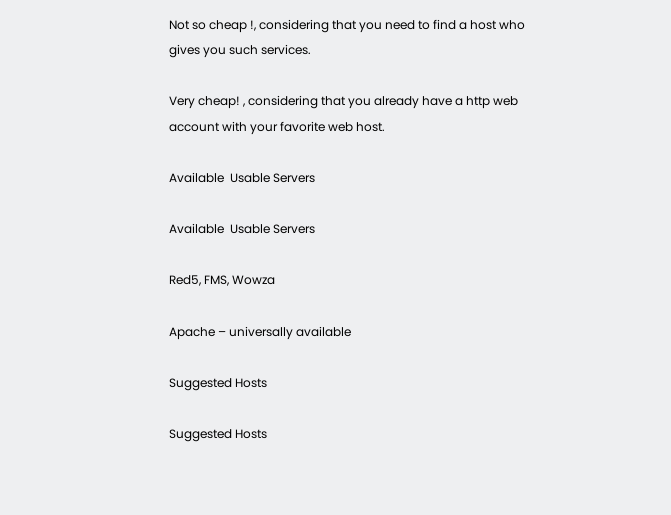Not so cheap !, considering that you need to find a host who gives you such services.

Very cheap! , considering that you already have a http web account with your favorite web host.

Available  Usable Servers

Available  Usable Servers

Red5, FMS, Wowza

Apache – universally available

Suggested Hosts

Suggested Hosts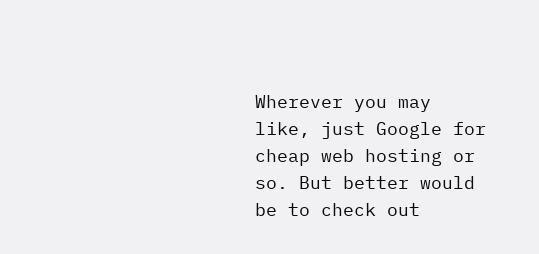Wherever you may like, just Google for cheap web hosting or so. But better would be to check out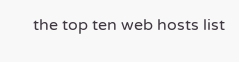the top ten web hosts list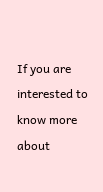If you are interested to know more about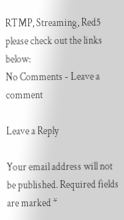RTMP, Streaming, Red5 please check out the links below:
No Comments - Leave a comment

Leave a Reply

Your email address will not be published. Required fields are marked *